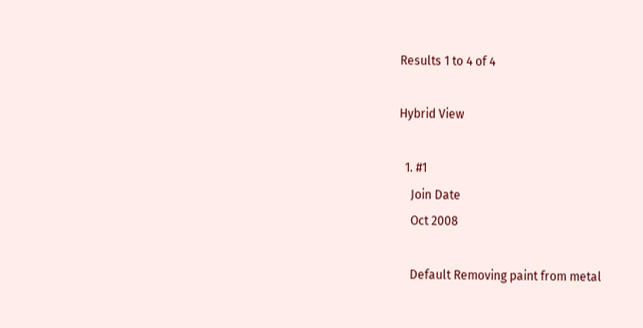Results 1 to 4 of 4

Hybrid View

  1. #1
    Join Date
    Oct 2008

    Default Removing paint from metal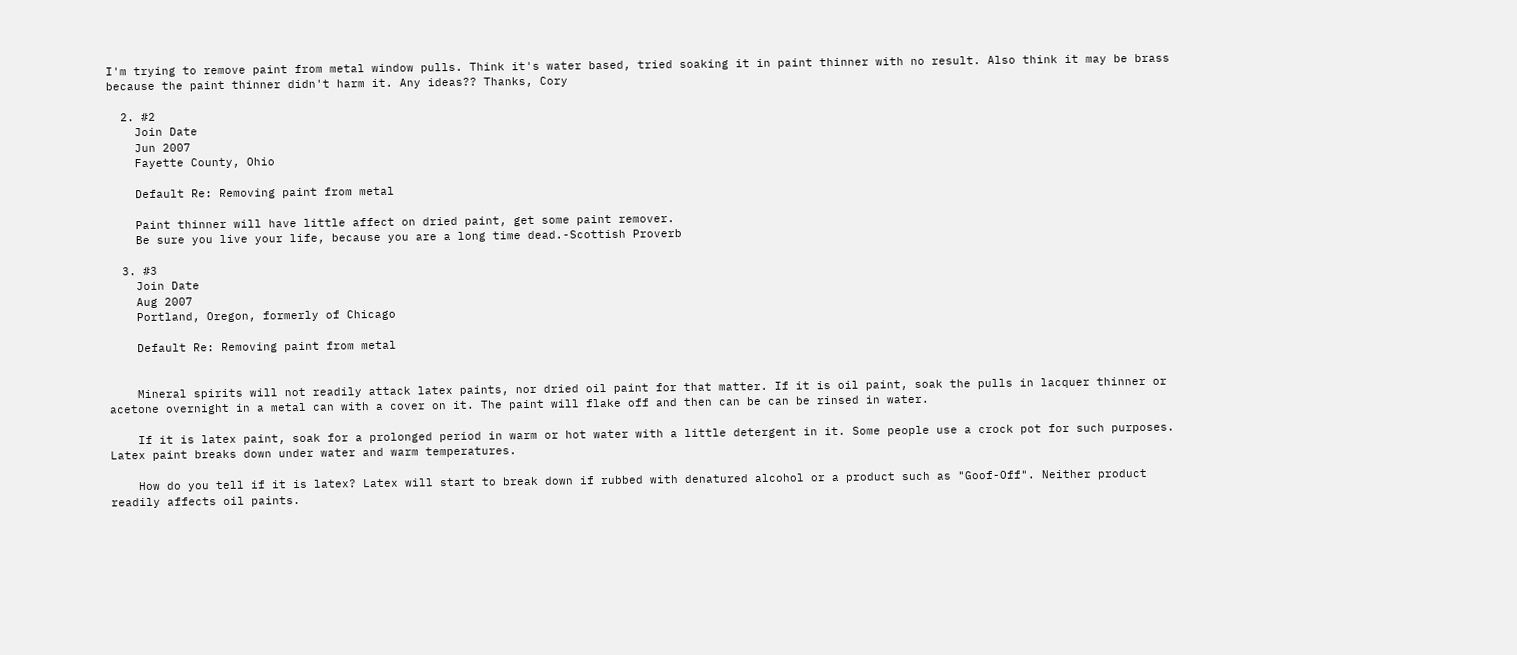I'm trying to remove paint from metal window pulls. Think it's water based, tried soaking it in paint thinner with no result. Also think it may be brass because the paint thinner didn't harm it. Any ideas?? Thanks, Cory

  2. #2
    Join Date
    Jun 2007
    Fayette County, Ohio

    Default Re: Removing paint from metal

    Paint thinner will have little affect on dried paint, get some paint remover.
    Be sure you live your life, because you are a long time dead.-Scottish Proverb

  3. #3
    Join Date
    Aug 2007
    Portland, Oregon, formerly of Chicago

    Default Re: Removing paint from metal


    Mineral spirits will not readily attack latex paints, nor dried oil paint for that matter. If it is oil paint, soak the pulls in lacquer thinner or acetone overnight in a metal can with a cover on it. The paint will flake off and then can be can be rinsed in water.

    If it is latex paint, soak for a prolonged period in warm or hot water with a little detergent in it. Some people use a crock pot for such purposes. Latex paint breaks down under water and warm temperatures.

    How do you tell if it is latex? Latex will start to break down if rubbed with denatured alcohol or a product such as "Goof-Off". Neither product readily affects oil paints.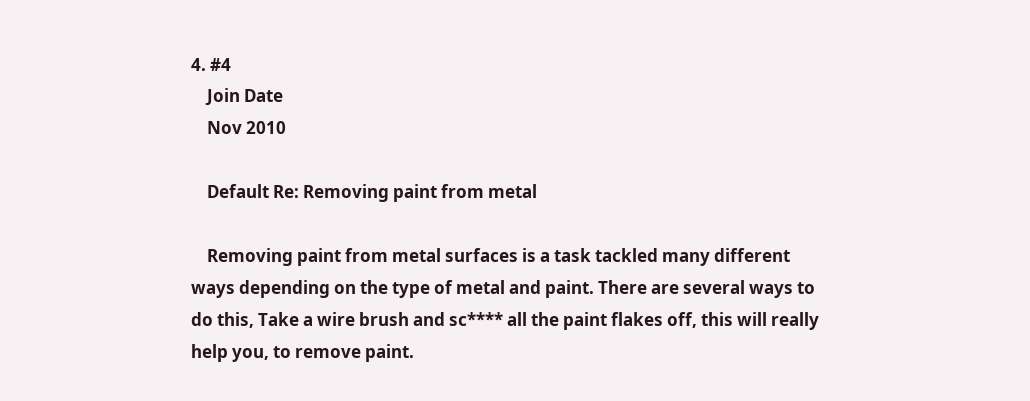4. #4
    Join Date
    Nov 2010

    Default Re: Removing paint from metal

    Removing paint from metal surfaces is a task tackled many different ways depending on the type of metal and paint. There are several ways to do this, Take a wire brush and sc**** all the paint flakes off, this will really help you, to remove paint.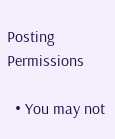Posting Permissions

  • You may not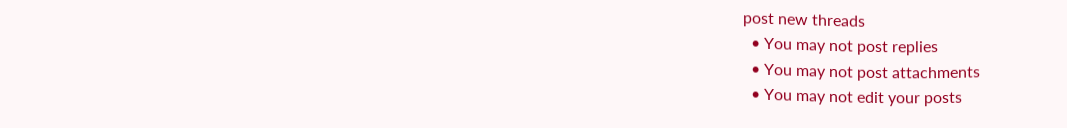post new threads
  • You may not post replies
  • You may not post attachments
  • You may not edit your posts